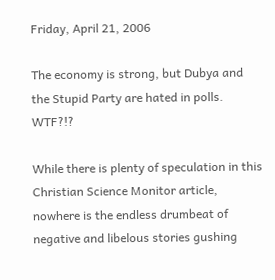Friday, April 21, 2006

The economy is strong, but Dubya and the Stupid Party are hated in polls. WTF?!?

While there is plenty of speculation in this Christian Science Monitor article, nowhere is the endless drumbeat of negative and libelous stories gushing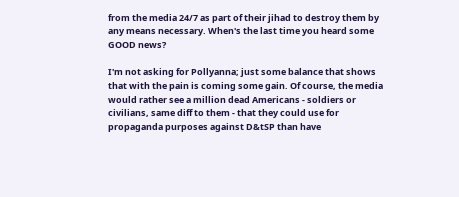from the media 24/7 as part of their jihad to destroy them by any means necessary. When's the last time you heard some GOOD news?

I'm not asking for Pollyanna; just some balance that shows that with the pain is coming some gain. Of course, the media would rather see a million dead Americans - soldiers or civilians, same diff to them - that they could use for propaganda purposes against D&tSP than have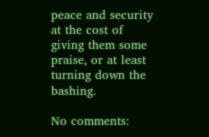peace and security at the cost of giving them some praise, or at least turning down the bashing.

No comments: